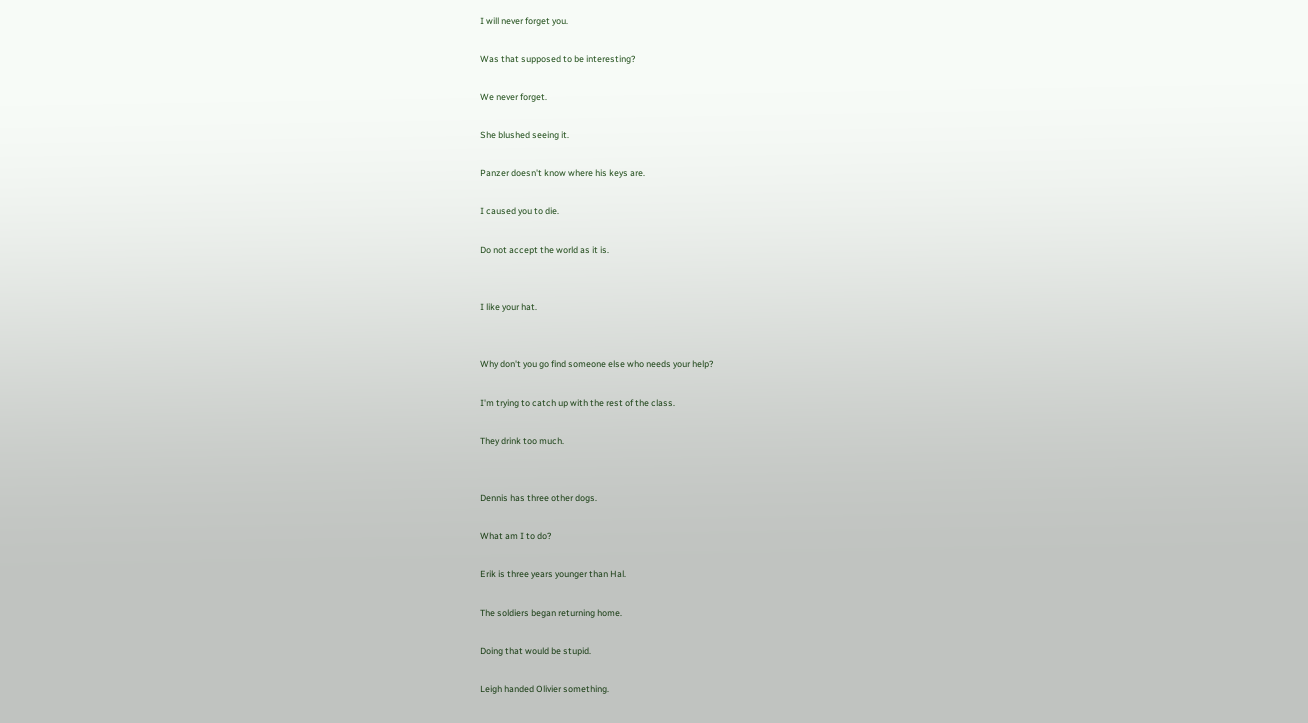I will never forget you.

Was that supposed to be interesting?

We never forget.

She blushed seeing it.

Panzer doesn't know where his keys are.

I caused you to die.

Do not accept the world as it is.


I like your hat.


Why don't you go find someone else who needs your help?

I'm trying to catch up with the rest of the class.

They drink too much.


Dennis has three other dogs.

What am I to do?

Erik is three years younger than Hal.

The soldiers began returning home.

Doing that would be stupid.

Leigh handed Olivier something.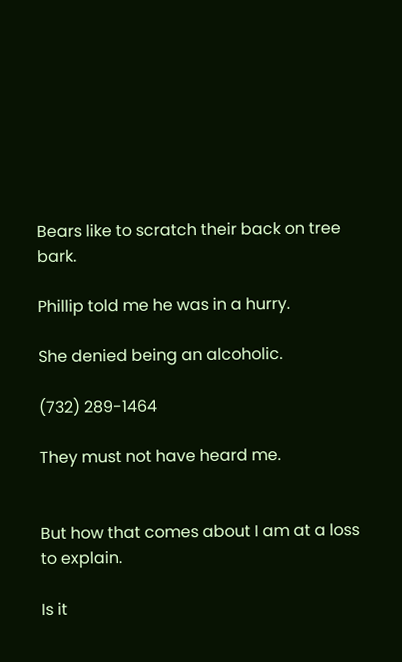Bears like to scratch their back on tree bark.

Phillip told me he was in a hurry.

She denied being an alcoholic.

(732) 289-1464

They must not have heard me.


But how that comes about I am at a loss to explain.

Is it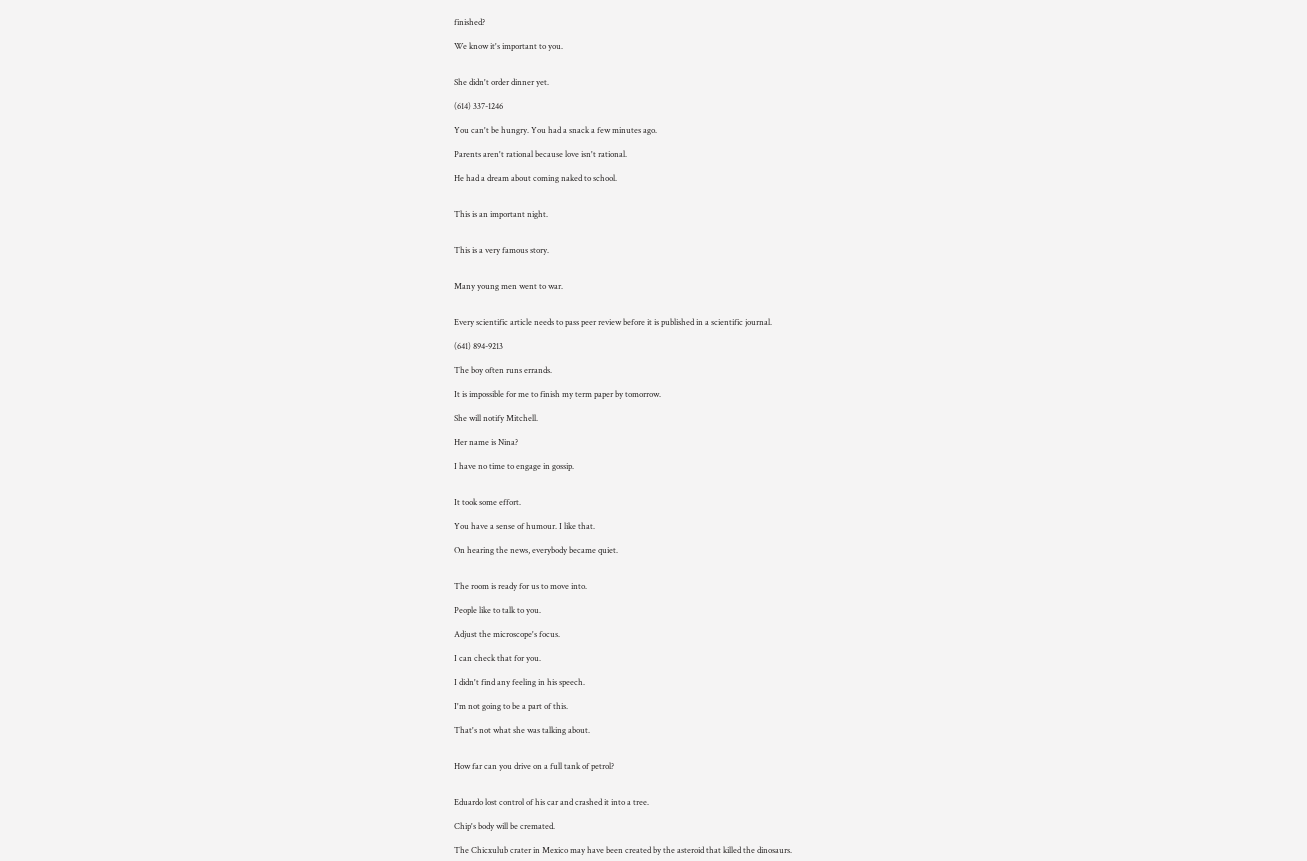finished?

We know it's important to you.


She didn't order dinner yet.

(614) 337-1246

You can't be hungry. You had a snack a few minutes ago.

Parents aren't rational because love isn't rational.

He had a dream about coming naked to school.


This is an important night.


This is a very famous story.


Many young men went to war.


Every scientific article needs to pass peer review before it is published in a scientific journal.

(641) 894-9213

The boy often runs errands.

It is impossible for me to finish my term paper by tomorrow.

She will notify Mitchell.

Her name is Nina?

I have no time to engage in gossip.


It took some effort.

You have a sense of humour. I like that.

On hearing the news, everybody became quiet.


The room is ready for us to move into.

People like to talk to you.

Adjust the microscope's focus.

I can check that for you.

I didn't find any feeling in his speech.

I'm not going to be a part of this.

That's not what she was talking about.


How far can you drive on a full tank of petrol?


Eduardo lost control of his car and crashed it into a tree.

Chip's body will be cremated.

The Chicxulub crater in Mexico may have been created by the asteroid that killed the dinosaurs.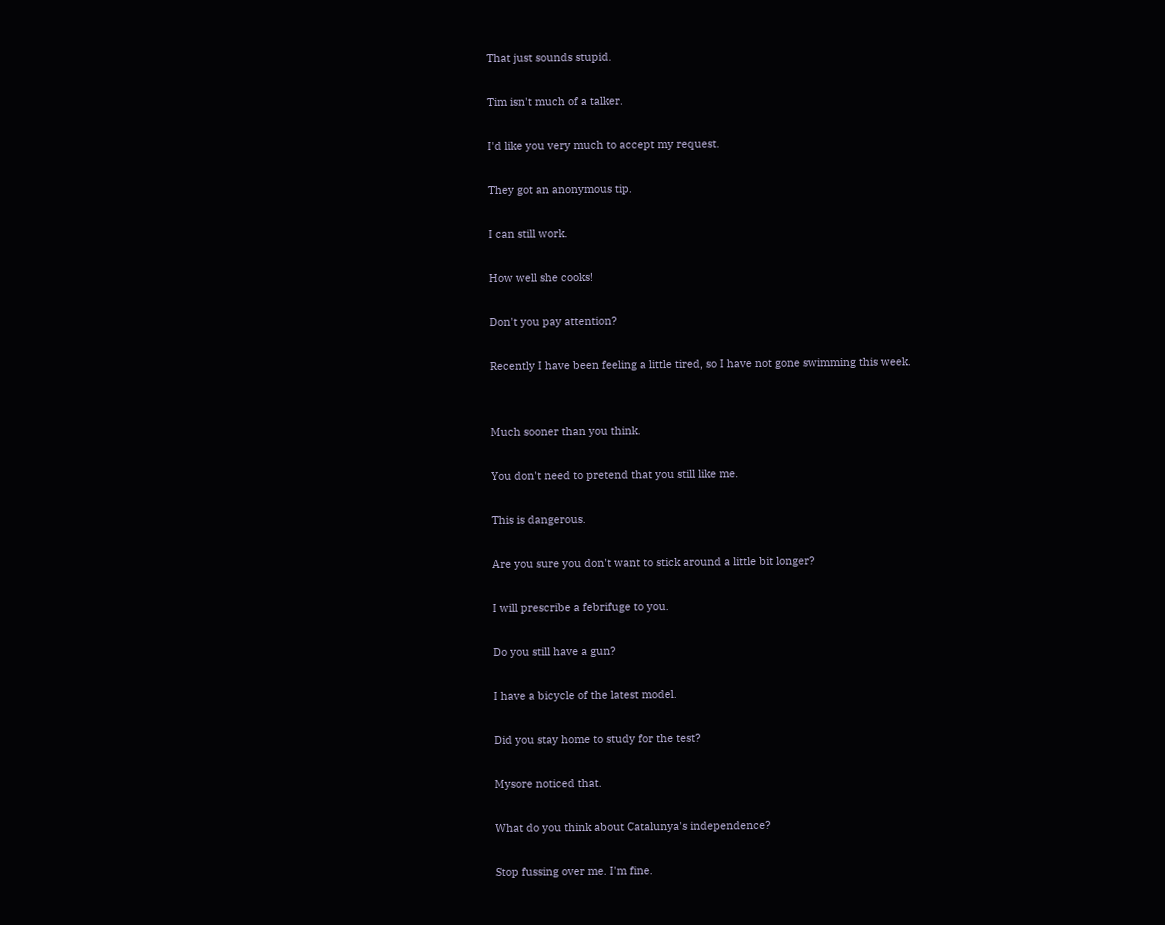That just sounds stupid.

Tim isn't much of a talker.

I'd like you very much to accept my request.

They got an anonymous tip.

I can still work.

How well she cooks!

Don't you pay attention?

Recently I have been feeling a little tired, so I have not gone swimming this week.


Much sooner than you think.

You don't need to pretend that you still like me.

This is dangerous.

Are you sure you don't want to stick around a little bit longer?

I will prescribe a febrifuge to you.

Do you still have a gun?

I have a bicycle of the latest model.

Did you stay home to study for the test?

Mysore noticed that.

What do you think about Catalunya's independence?

Stop fussing over me. I'm fine.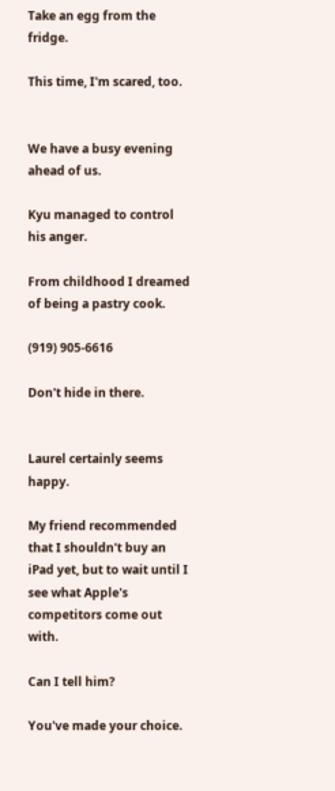Take an egg from the fridge.

This time, I'm scared, too.


We have a busy evening ahead of us.

Kyu managed to control his anger.

From childhood I dreamed of being a pastry cook.

(919) 905-6616

Don't hide in there.


Laurel certainly seems happy.

My friend recommended that I shouldn't buy an iPad yet, but to wait until I see what Apple's competitors come out with.

Can I tell him?

You've made your choice.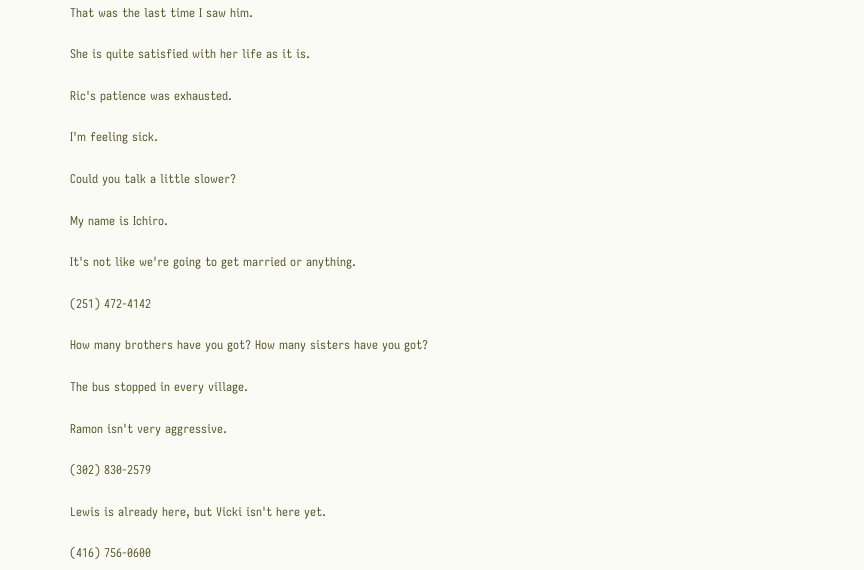That was the last time I saw him.

She is quite satisfied with her life as it is.

Ric's patience was exhausted.

I'm feeling sick.

Could you talk a little slower?

My name is Ichiro.

It's not like we're going to get married or anything.

(251) 472-4142

How many brothers have you got? How many sisters have you got?

The bus stopped in every village.

Ramon isn't very aggressive.

(302) 830-2579

Lewis is already here, but Vicki isn't here yet.

(416) 756-0600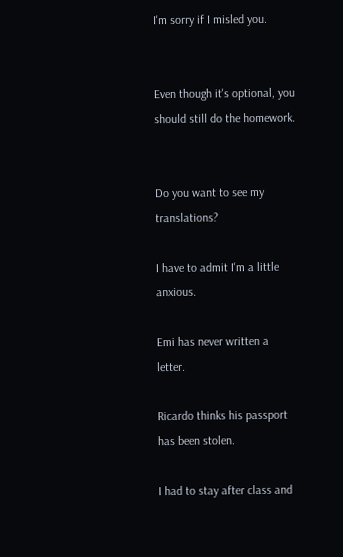I'm sorry if I misled you.


Even though it's optional, you should still do the homework.


Do you want to see my translations?

I have to admit I'm a little anxious.

Emi has never written a letter.

Ricardo thinks his passport has been stolen.

I had to stay after class and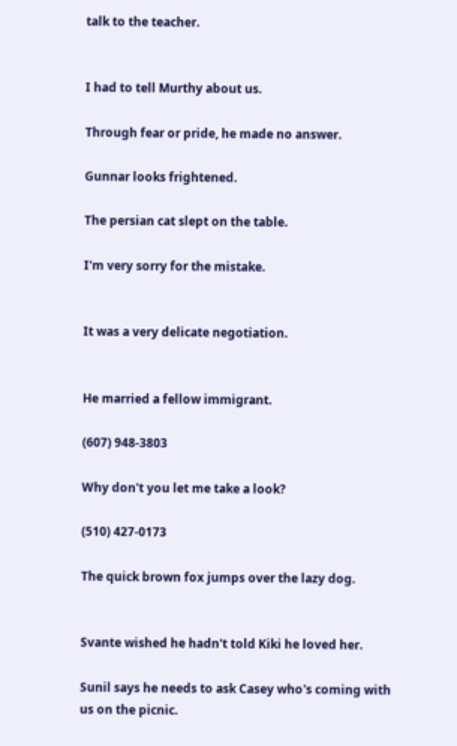talk to the teacher.


I had to tell Murthy about us.

Through fear or pride, he made no answer.

Gunnar looks frightened.

The persian cat slept on the table.

I'm very sorry for the mistake.


It was a very delicate negotiation.


He married a fellow immigrant.

(607) 948-3803

Why don't you let me take a look?

(510) 427-0173

The quick brown fox jumps over the lazy dog.


Svante wished he hadn't told Kiki he loved her.

Sunil says he needs to ask Casey who's coming with us on the picnic.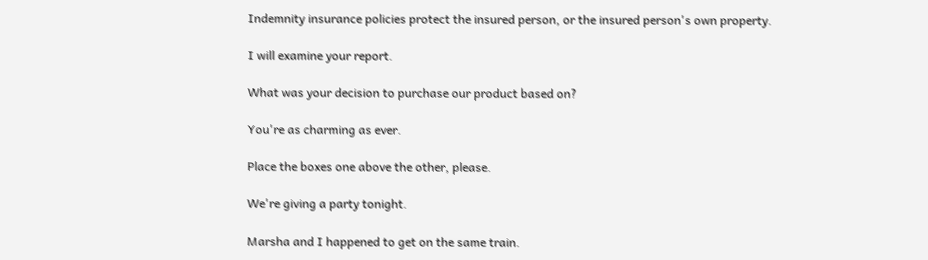Indemnity insurance policies protect the insured person, or the insured person's own property.

I will examine your report.

What was your decision to purchase our product based on?

You're as charming as ever.

Place the boxes one above the other, please.

We're giving a party tonight.

Marsha and I happened to get on the same train.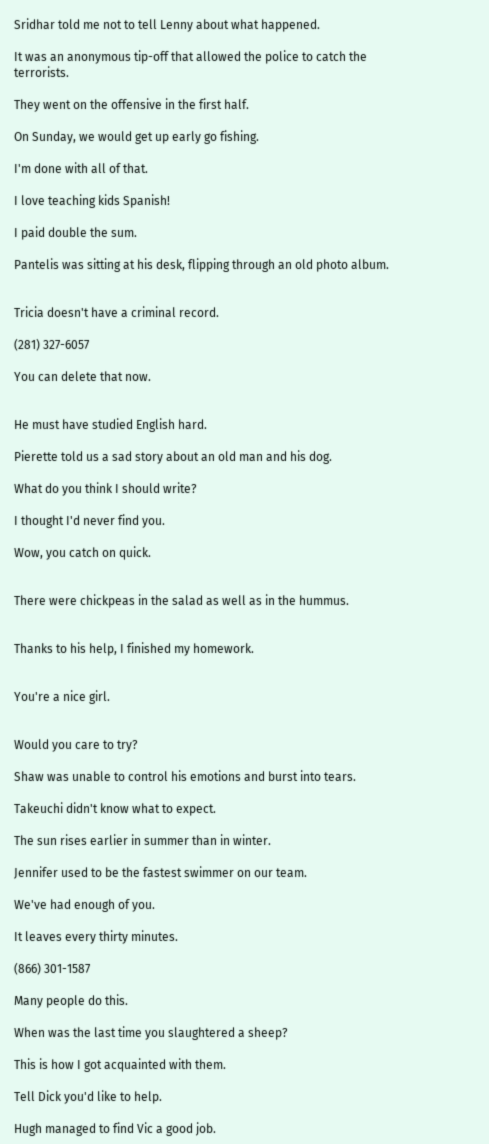Sridhar told me not to tell Lenny about what happened.

It was an anonymous tip-off that allowed the police to catch the terrorists.

They went on the offensive in the first half.

On Sunday, we would get up early go fishing.

I'm done with all of that.

I love teaching kids Spanish!

I paid double the sum.

Pantelis was sitting at his desk, flipping through an old photo album.


Tricia doesn't have a criminal record.

(281) 327-6057

You can delete that now.


He must have studied English hard.

Pierette told us a sad story about an old man and his dog.

What do you think I should write?

I thought I'd never find you.

Wow, you catch on quick.


There were chickpeas in the salad as well as in the hummus.


Thanks to his help, I finished my homework.


You're a nice girl.


Would you care to try?

Shaw was unable to control his emotions and burst into tears.

Takeuchi didn't know what to expect.

The sun rises earlier in summer than in winter.

Jennifer used to be the fastest swimmer on our team.

We've had enough of you.

It leaves every thirty minutes.

(866) 301-1587

Many people do this.

When was the last time you slaughtered a sheep?

This is how I got acquainted with them.

Tell Dick you'd like to help.

Hugh managed to find Vic a good job.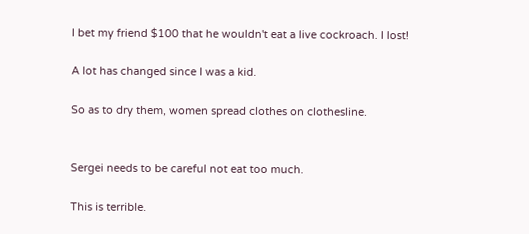I bet my friend $100 that he wouldn't eat a live cockroach. I lost!

A lot has changed since I was a kid.

So as to dry them, women spread clothes on clothesline.


Sergei needs to be careful not eat too much.

This is terrible.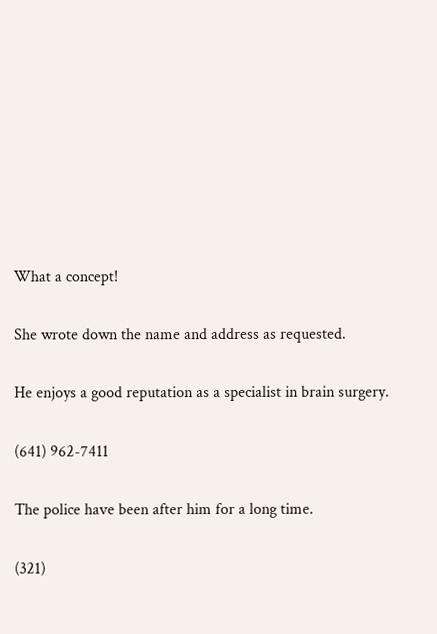What a concept!

She wrote down the name and address as requested.

He enjoys a good reputation as a specialist in brain surgery.

(641) 962-7411

The police have been after him for a long time.

(321)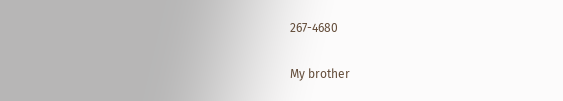267-4680

My brother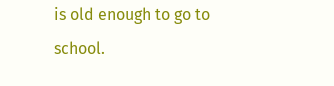is old enough to go to school.